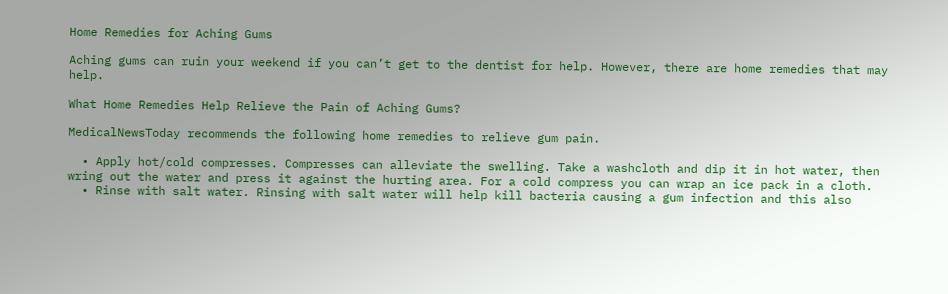Home Remedies for Aching Gums

Aching gums can ruin your weekend if you can’t get to the dentist for help. However, there are home remedies that may help.

What Home Remedies Help Relieve the Pain of Aching Gums?

MedicalNewsToday recommends the following home remedies to relieve gum pain.

  • Apply hot/cold compresses. Compresses can alleviate the swelling. Take a washcloth and dip it in hot water, then wring out the water and press it against the hurting area. For a cold compress you can wrap an ice pack in a cloth.
  • Rinse with salt water. Rinsing with salt water will help kill bacteria causing a gum infection and this also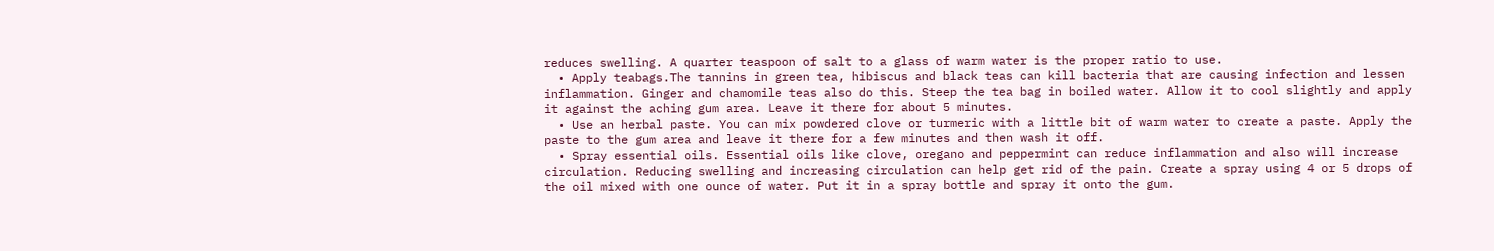reduces swelling. A quarter teaspoon of salt to a glass of warm water is the proper ratio to use.
  • Apply teabags.The tannins in green tea, hibiscus and black teas can kill bacteria that are causing infection and lessen inflammation. Ginger and chamomile teas also do this. Steep the tea bag in boiled water. Allow it to cool slightly and apply it against the aching gum area. Leave it there for about 5 minutes.
  • Use an herbal paste. You can mix powdered clove or turmeric with a little bit of warm water to create a paste. Apply the paste to the gum area and leave it there for a few minutes and then wash it off.
  • Spray essential oils. Essential oils like clove, oregano and peppermint can reduce inflammation and also will increase circulation. Reducing swelling and increasing circulation can help get rid of the pain. Create a spray using 4 or 5 drops of the oil mixed with one ounce of water. Put it in a spray bottle and spray it onto the gum.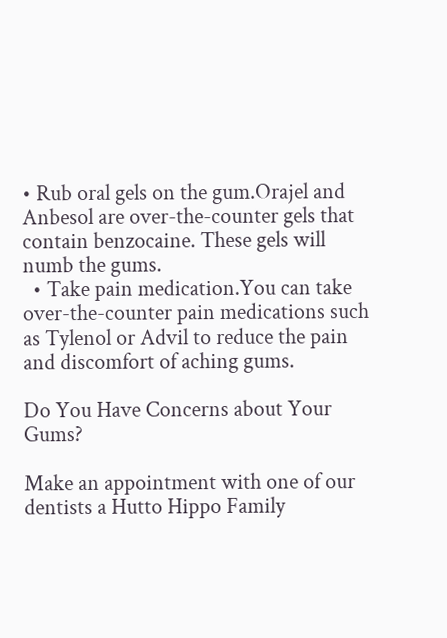• Rub oral gels on the gum.Orajel and Anbesol are over-the-counter gels that contain benzocaine. These gels will numb the gums.
  • Take pain medication.You can take over-the-counter pain medications such as Tylenol or Advil to reduce the pain and discomfort of aching gums.

Do You Have Concerns about Your Gums?

Make an appointment with one of our dentists a Hutto Hippo Family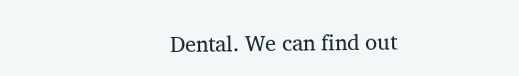Dental. We can find out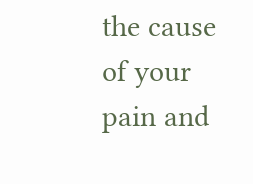the cause of your pain and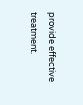provide effective treatment.